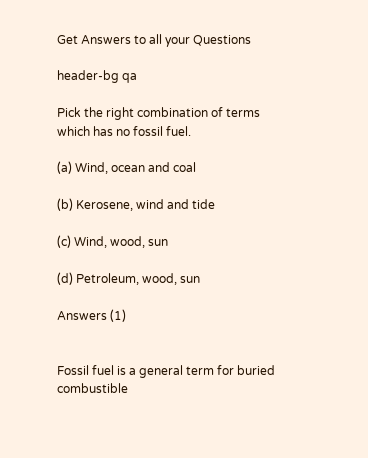Get Answers to all your Questions

header-bg qa

Pick the right combination of terms which has no fossil fuel.

(a) Wind, ocean and coal

(b) Kerosene, wind and tide

(c) Wind, wood, sun

(d) Petroleum, wood, sun

Answers (1)


Fossil fuel is a general term for buried combustible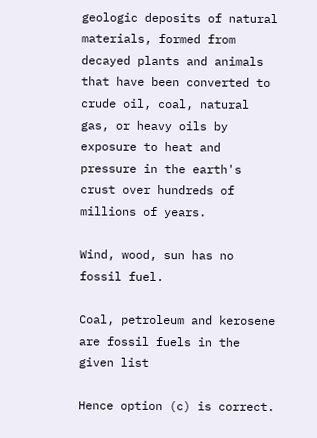geologic deposits of natural materials, formed from decayed plants and animals that have been converted to crude oil, coal, natural gas, or heavy oils by exposure to heat and pressure in the earth's crust over hundreds of millions of years.

Wind, wood, sun has no fossil fuel.

Coal, petroleum and kerosene are fossil fuels in the given list

Hence option (c) is correct.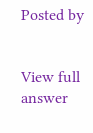Posted by


View full answer